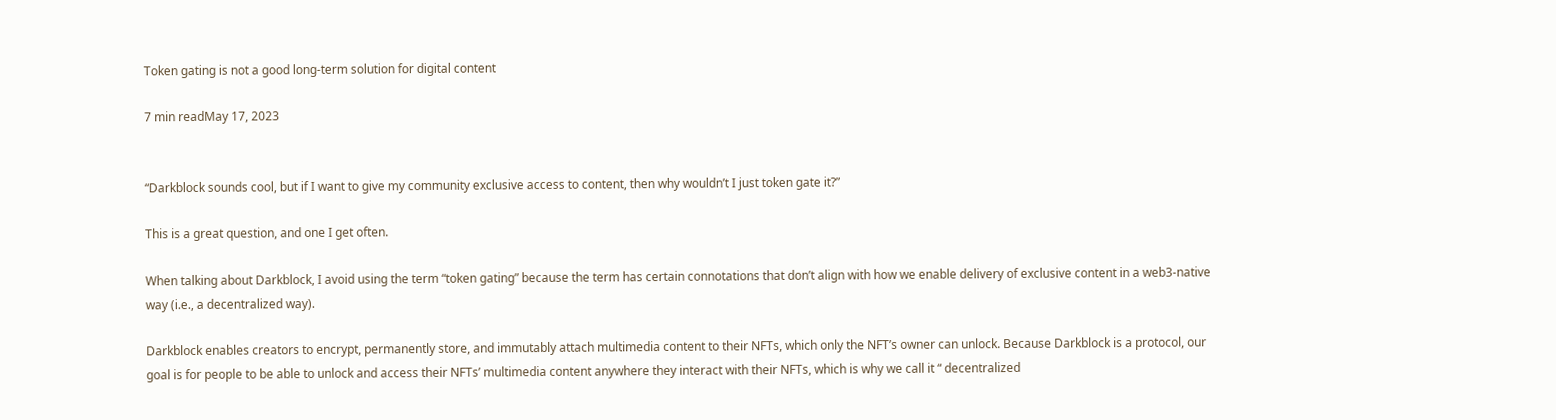Token gating is not a good long-term solution for digital content

7 min readMay 17, 2023


“Darkblock sounds cool, but if I want to give my community exclusive access to content, then why wouldn’t I just token gate it?”

This is a great question, and one I get often.

When talking about Darkblock, I avoid using the term “token gating” because the term has certain connotations that don’t align with how we enable delivery of exclusive content in a web3-native way (i.e., a decentralized way).

Darkblock enables creators to encrypt, permanently store, and immutably attach multimedia content to their NFTs, which only the NFT’s owner can unlock. Because Darkblock is a protocol, our goal is for people to be able to unlock and access their NFTs’ multimedia content anywhere they interact with their NFTs, which is why we call it “ decentralized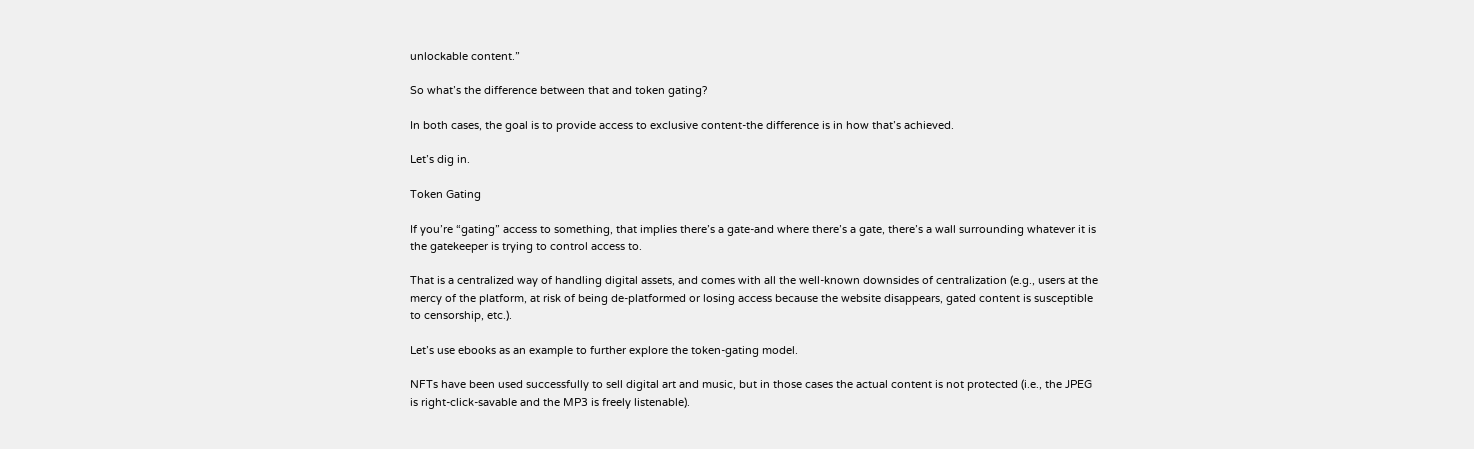unlockable content.”

So what’s the difference between that and token gating?

In both cases, the goal is to provide access to exclusive content-the difference is in how that’s achieved.

Let’s dig in.

Token Gating

If you’re “gating” access to something, that implies there’s a gate-and where there’s a gate, there’s a wall surrounding whatever it is the gatekeeper is trying to control access to.

That is a centralized way of handling digital assets, and comes with all the well-known downsides of centralization (e.g., users at the mercy of the platform, at risk of being de-platformed or losing access because the website disappears, gated content is susceptible to censorship, etc.).

Let’s use ebooks as an example to further explore the token-gating model.

NFTs have been used successfully to sell digital art and music, but in those cases the actual content is not protected (i.e., the JPEG is right-click-savable and the MP3 is freely listenable).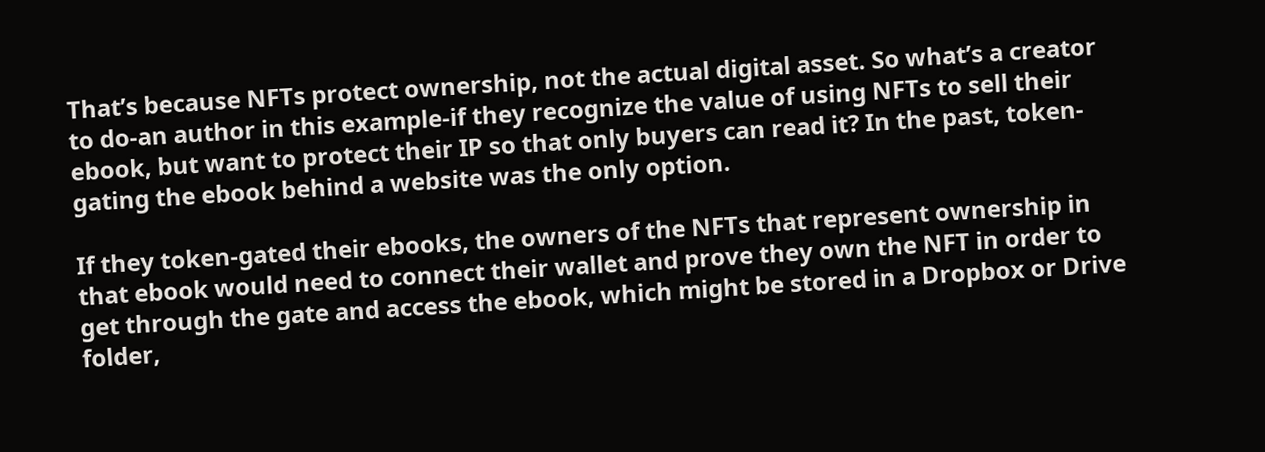That’s because NFTs protect ownership, not the actual digital asset. So what’s a creator to do-an author in this example-if they recognize the value of using NFTs to sell their ebook, but want to protect their IP so that only buyers can read it? In the past, token-gating the ebook behind a website was the only option.

If they token-gated their ebooks, the owners of the NFTs that represent ownership in that ebook would need to connect their wallet and prove they own the NFT in order to get through the gate and access the ebook, which might be stored in a Dropbox or Drive folder,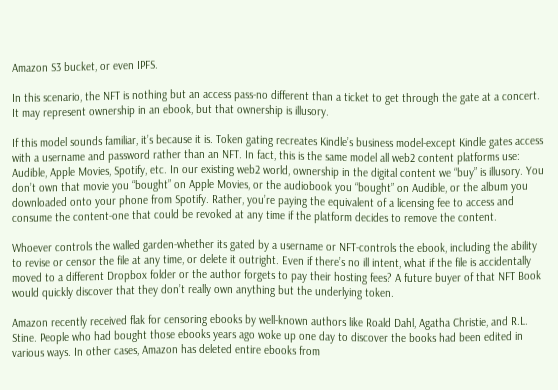Amazon S3 bucket, or even IPFS.

In this scenario, the NFT is nothing but an access pass-no different than a ticket to get through the gate at a concert. It may represent ownership in an ebook, but that ownership is illusory.

If this model sounds familiar, it’s because it is. Token gating recreates Kindle’s business model-except Kindle gates access with a username and password rather than an NFT. In fact, this is the same model all web2 content platforms use: Audible, Apple Movies, Spotify, etc. In our existing web2 world, ownership in the digital content we “buy” is illusory. You don’t own that movie you “bought” on Apple Movies, or the audiobook you “bought” on Audible, or the album you downloaded onto your phone from Spotify. Rather, you’re paying the equivalent of a licensing fee to access and consume the content-one that could be revoked at any time if the platform decides to remove the content.

Whoever controls the walled garden-whether its gated by a username or NFT-controls the ebook, including the ability to revise or censor the file at any time, or delete it outright. Even if there’s no ill intent, what if the file is accidentally moved to a different Dropbox folder or the author forgets to pay their hosting fees? A future buyer of that NFT Book would quickly discover that they don’t really own anything but the underlying token.

Amazon recently received flak for censoring ebooks by well-known authors like Roald Dahl, Agatha Christie, and R.L. Stine. People who had bought those ebooks years ago woke up one day to discover the books had been edited in various ways. In other cases, Amazon has deleted entire ebooks from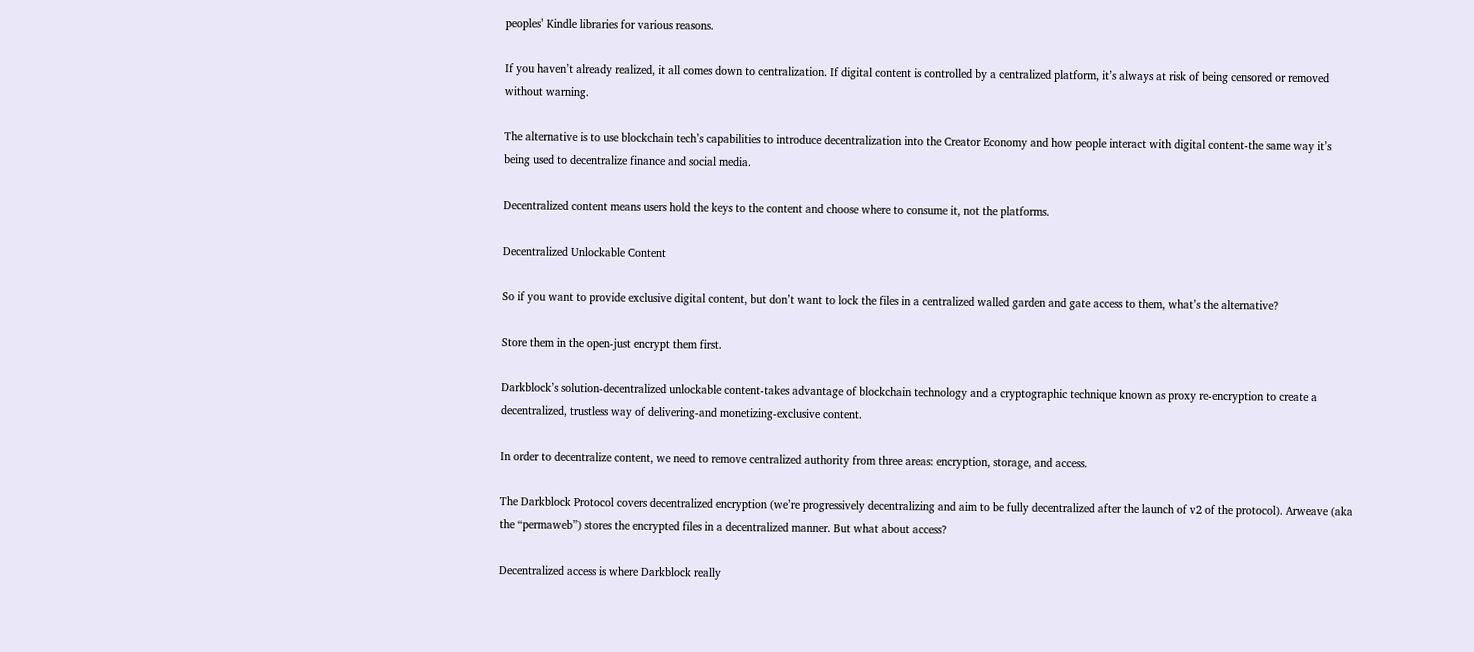peoples’ Kindle libraries for various reasons.

If you haven’t already realized, it all comes down to centralization. If digital content is controlled by a centralized platform, it’s always at risk of being censored or removed without warning.

The alternative is to use blockchain tech’s capabilities to introduce decentralization into the Creator Economy and how people interact with digital content-the same way it’s being used to decentralize finance and social media.

Decentralized content means users hold the keys to the content and choose where to consume it, not the platforms.

Decentralized Unlockable Content

So if you want to provide exclusive digital content, but don’t want to lock the files in a centralized walled garden and gate access to them, what’s the alternative?

Store them in the open-just encrypt them first.

Darkblock’s solution-decentralized unlockable content-takes advantage of blockchain technology and a cryptographic technique known as proxy re-encryption to create a decentralized, trustless way of delivering-and monetizing-exclusive content.

In order to decentralize content, we need to remove centralized authority from three areas: encryption, storage, and access.

The Darkblock Protocol covers decentralized encryption (we’re progressively decentralizing and aim to be fully decentralized after the launch of v2 of the protocol). Arweave (aka the “permaweb”) stores the encrypted files in a decentralized manner. But what about access?

Decentralized access is where Darkblock really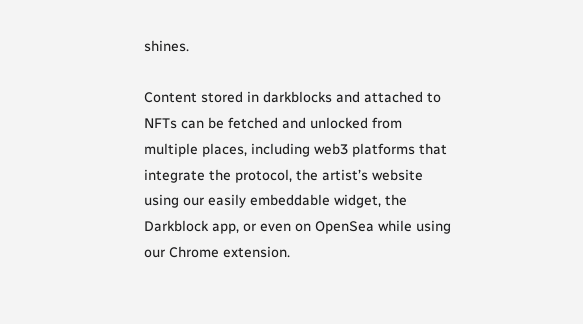shines.

Content stored in darkblocks and attached to NFTs can be fetched and unlocked from multiple places, including web3 platforms that integrate the protocol, the artist’s website using our easily embeddable widget, the Darkblock app, or even on OpenSea while using our Chrome extension.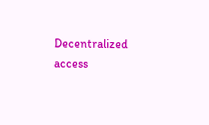Decentralized access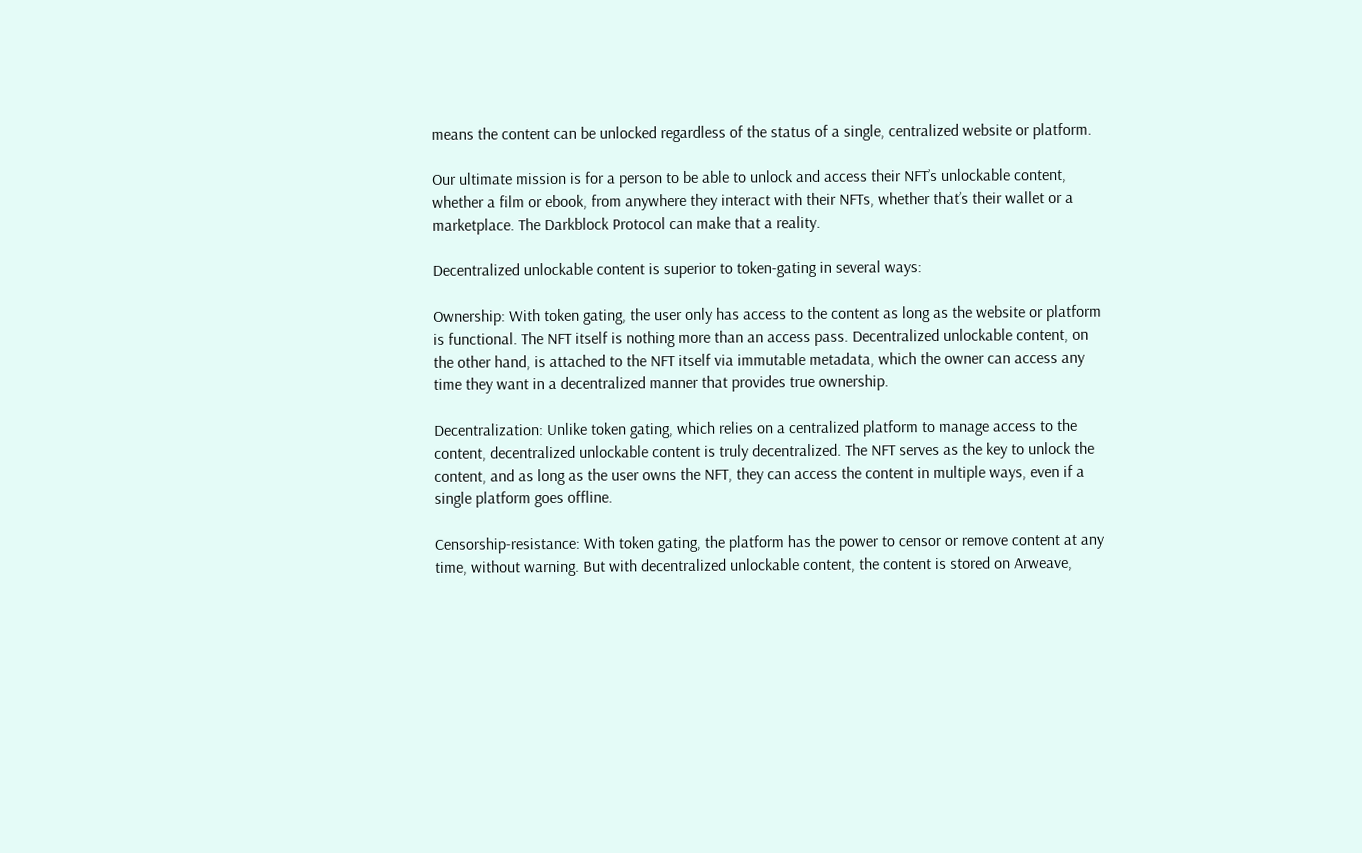means the content can be unlocked regardless of the status of a single, centralized website or platform.

Our ultimate mission is for a person to be able to unlock and access their NFT’s unlockable content, whether a film or ebook, from anywhere they interact with their NFTs, whether that’s their wallet or a marketplace. The Darkblock Protocol can make that a reality.

Decentralized unlockable content is superior to token-gating in several ways:

Ownership: With token gating, the user only has access to the content as long as the website or platform is functional. The NFT itself is nothing more than an access pass. Decentralized unlockable content, on the other hand, is attached to the NFT itself via immutable metadata, which the owner can access any time they want in a decentralized manner that provides true ownership.

Decentralization: Unlike token gating, which relies on a centralized platform to manage access to the content, decentralized unlockable content is truly decentralized. The NFT serves as the key to unlock the content, and as long as the user owns the NFT, they can access the content in multiple ways, even if a single platform goes offline.

Censorship-resistance: With token gating, the platform has the power to censor or remove content at any time, without warning. But with decentralized unlockable content, the content is stored on Arweave,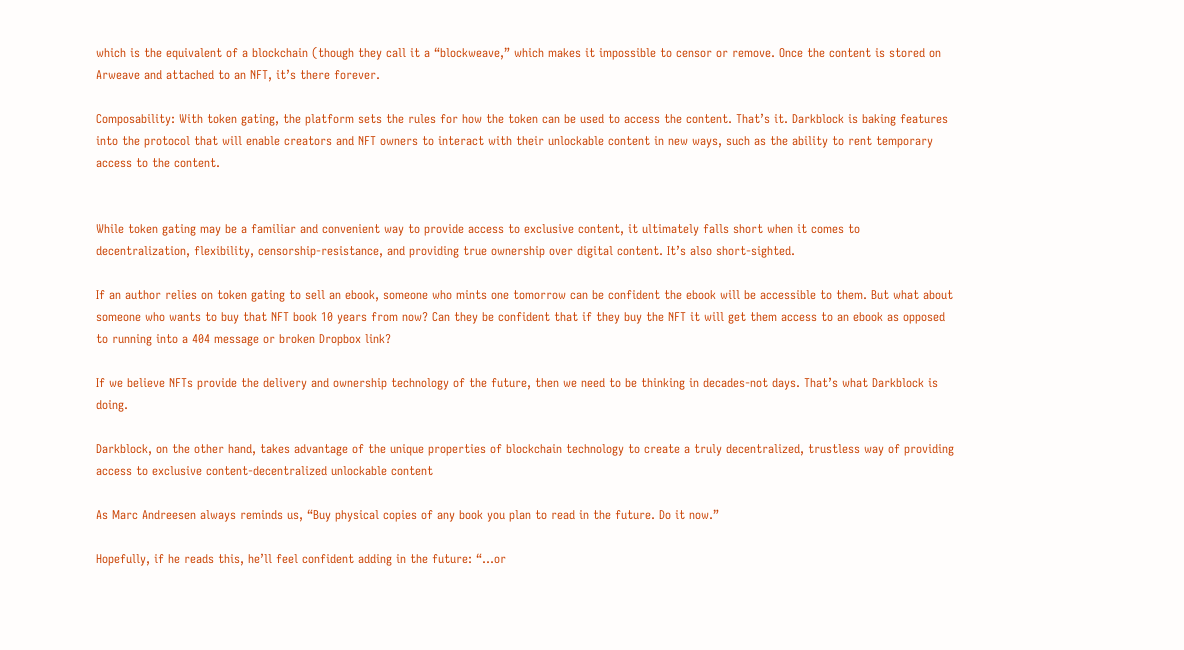which is the equivalent of a blockchain (though they call it a “blockweave,” which makes it impossible to censor or remove. Once the content is stored on Arweave and attached to an NFT, it’s there forever.

Composability: With token gating, the platform sets the rules for how the token can be used to access the content. That’s it. Darkblock is baking features into the protocol that will enable creators and NFT owners to interact with their unlockable content in new ways, such as the ability to rent temporary access to the content.


While token gating may be a familiar and convenient way to provide access to exclusive content, it ultimately falls short when it comes to decentralization, flexibility, censorship-resistance, and providing true ownership over digital content. It’s also short-sighted.

If an author relies on token gating to sell an ebook, someone who mints one tomorrow can be confident the ebook will be accessible to them. But what about someone who wants to buy that NFT book 10 years from now? Can they be confident that if they buy the NFT it will get them access to an ebook as opposed to running into a 404 message or broken Dropbox link?

If we believe NFTs provide the delivery and ownership technology of the future, then we need to be thinking in decades-not days. That’s what Darkblock is doing.

Darkblock, on the other hand, takes advantage of the unique properties of blockchain technology to create a truly decentralized, trustless way of providing access to exclusive content-decentralized unlockable content

As Marc Andreesen always reminds us, “Buy physical copies of any book you plan to read in the future. Do it now.”

Hopefully, if he reads this, he’ll feel confident adding in the future: “…or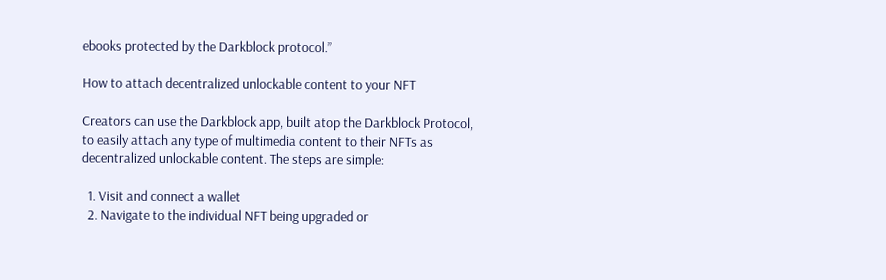ebooks protected by the Darkblock protocol.”

How to attach decentralized unlockable content to your NFT

Creators can use the Darkblock app, built atop the Darkblock Protocol, to easily attach any type of multimedia content to their NFTs as decentralized unlockable content. The steps are simple:

  1. Visit and connect a wallet
  2. Navigate to the individual NFT being upgraded or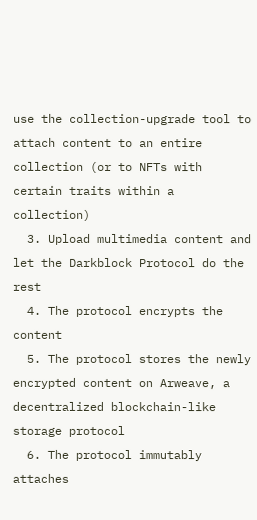use the collection-upgrade tool to attach content to an entire collection (or to NFTs with certain traits within a collection)
  3. Upload multimedia content and let the Darkblock Protocol do the rest
  4. The protocol encrypts the content
  5. The protocol stores the newly encrypted content on Arweave, a decentralized blockchain-like storage protocol
  6. The protocol immutably attaches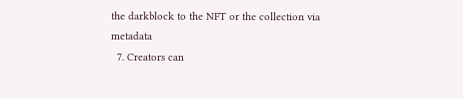the darkblock to the NFT or the collection via metadata
  7. Creators can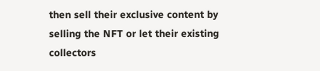then sell their exclusive content by selling the NFT or let their existing collectors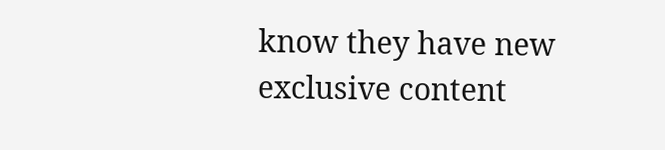know they have new exclusive content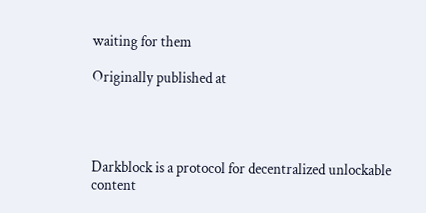waiting for them

Originally published at




Darkblock is a protocol for decentralized unlockable content